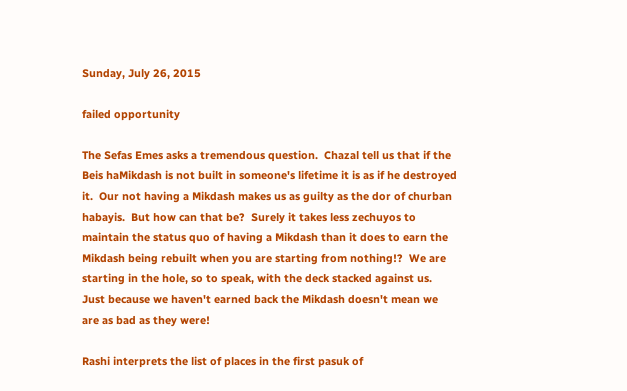Sunday, July 26, 2015

failed opportunity

The Sefas Emes asks a tremendous question.  Chazal tell us that if the Beis haMikdash is not built in someone's lifetime it is as if he destroyed it.  Our not having a Mikdash makes us as guilty as the dor of churban habayis.  But how can that be?  Surely it takes less zechuyos to maintain the status quo of having a Mikdash than it does to earn the Mikdash being rebuilt when you are starting from nothing!?  We are starting in the hole, so to speak, with the deck stacked against us.  Just because we haven't earned back the Mikdash doesn't mean we are as bad as they were!

Rashi interprets the list of places in the first pasuk of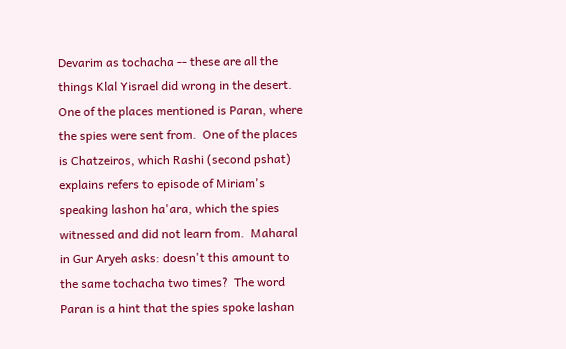Devarim as tochacha -- these are all the things Klal Yisrael did wrong in the desert.  One of the places mentioned is Paran, where the spies were sent from.  One of the places is Chatzeiros, which Rashi (second pshat) explains refers to episode of Miriam's speaking lashon ha'ara, which the spies witnessed and did not learn from.  Maharal in Gur Aryeh asks: doesn't this amount to the same tochacha two times?  The word Paran is a hint that the spies spoke lashan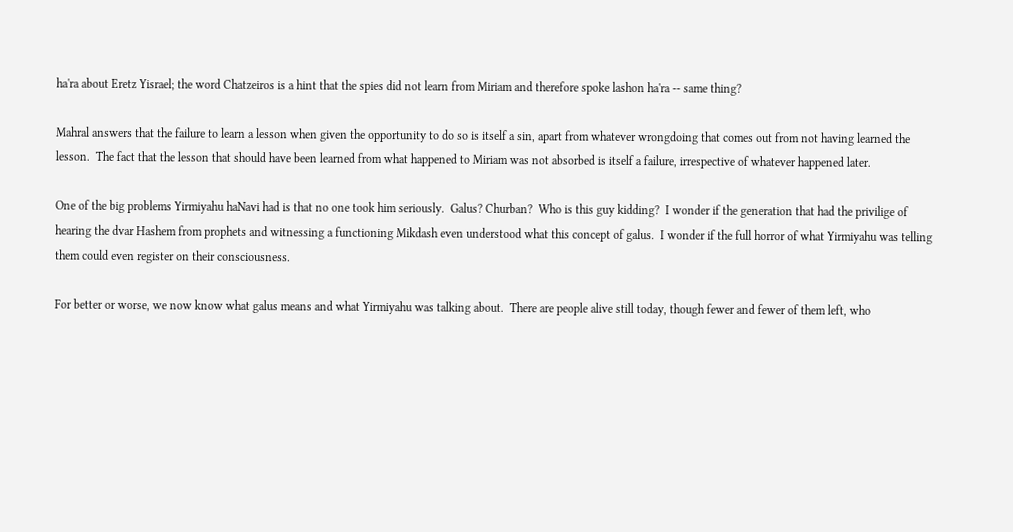ha'ra about Eretz Yisrael; the word Chatzeiros is a hint that the spies did not learn from Miriam and therefore spoke lashon ha'ra -- same thing?

Mahral answers that the failure to learn a lesson when given the opportunity to do so is itself a sin, apart from whatever wrongdoing that comes out from not having learned the lesson.  The fact that the lesson that should have been learned from what happened to Miriam was not absorbed is itself a failure, irrespective of whatever happened later.

One of the big problems Yirmiyahu haNavi had is that no one took him seriously.  Galus? Churban?  Who is this guy kidding?  I wonder if the generation that had the privilige of hearing the dvar Hashem from prophets and witnessing a functioning Mikdash even understood what this concept of galus.  I wonder if the full horror of what Yirmiyahu was telling them could even register on their consciousness.

For better or worse, we now know what galus means and what Yirmiyahu was talking about.  There are people alive still today, though fewer and fewer of them left, who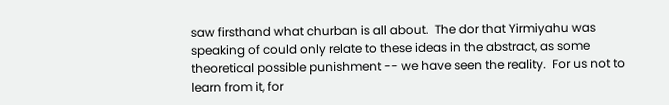saw firsthand what churban is all about.  The dor that Yirmiyahu was speaking of could only relate to these ideas in the abstract, as some theoretical possible punishment -- we have seen the reality.  For us not to learn from it, for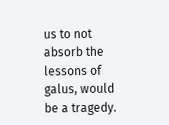us to not absorb the lessons of galus, would be a tragedy.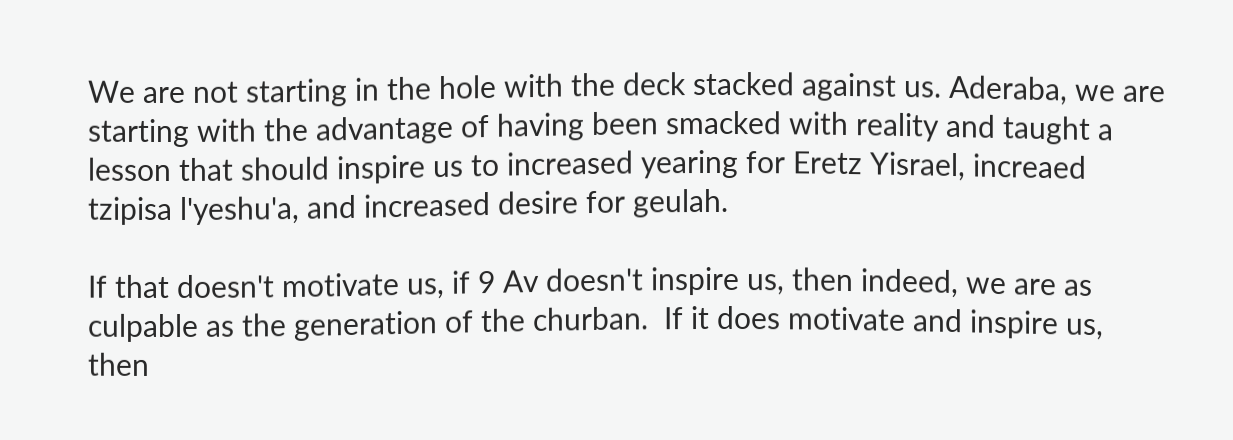We are not starting in the hole with the deck stacked against us. Aderaba, we are starting with the advantage of having been smacked with reality and taught a lesson that should inspire us to increased yearing for Eretz Yisrael, increaed tzipisa l'yeshu'a, and increased desire for geulah.

If that doesn't motivate us, if 9 Av doesn't inspire us, then indeed, we are as culpable as the generation of the churban.  If it does motivate and inspire us, then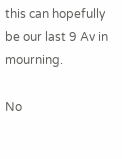this can hopefully be our last 9 Av in mourning.

No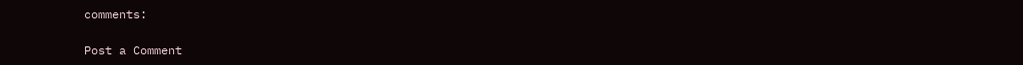comments:

Post a Comment